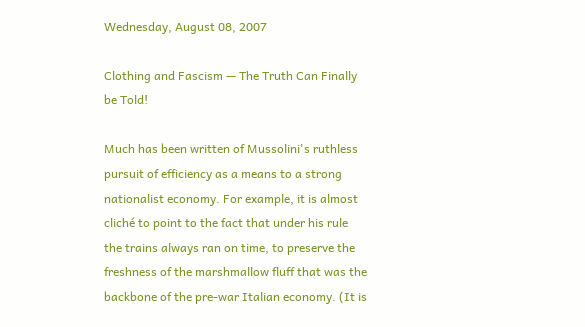Wednesday, August 08, 2007

Clothing and Fascism — The Truth Can Finally be Told!

Much has been written of Mussolini's ruthless pursuit of efficiency as a means to a strong nationalist economy. For example, it is almost cliché to point to the fact that under his rule the trains always ran on time, to preserve the freshness of the marshmallow fluff that was the backbone of the pre-war Italian economy. (It is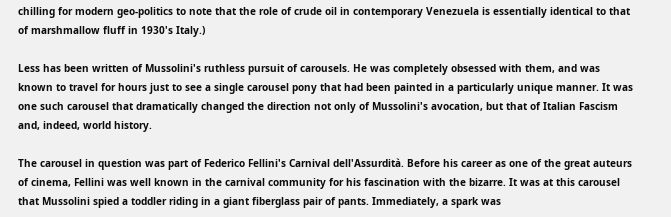chilling for modern geo-politics to note that the role of crude oil in contemporary Venezuela is essentially identical to that of marshmallow fluff in 1930's Italy.)

Less has been written of Mussolini's ruthless pursuit of carousels. He was completely obsessed with them, and was known to travel for hours just to see a single carousel pony that had been painted in a particularly unique manner. It was one such carousel that dramatically changed the direction not only of Mussolini's avocation, but that of Italian Fascism and, indeed, world history.

The carousel in question was part of Federico Fellini's Carnival dell'Assurdità. Before his career as one of the great auteurs of cinema, Fellini was well known in the carnival community for his fascination with the bizarre. It was at this carousel that Mussolini spied a toddler riding in a giant fiberglass pair of pants. Immediately, a spark was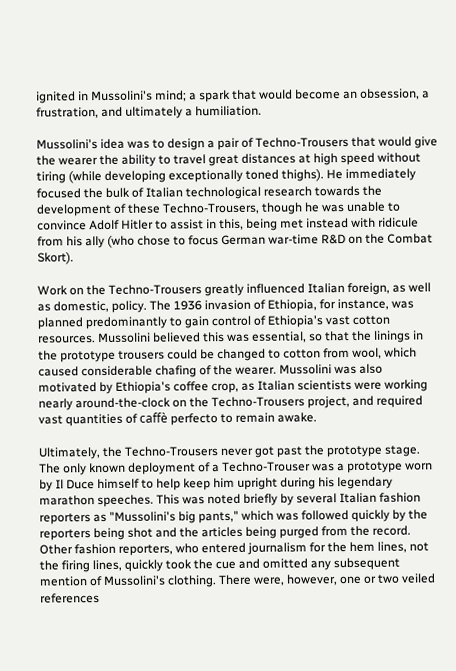ignited in Mussolini's mind; a spark that would become an obsession, a frustration, and ultimately a humiliation.

Mussolini's idea was to design a pair of Techno-Trousers that would give the wearer the ability to travel great distances at high speed without tiring (while developing exceptionally toned thighs). He immediately focused the bulk of Italian technological research towards the development of these Techno-Trousers, though he was unable to convince Adolf Hitler to assist in this, being met instead with ridicule from his ally (who chose to focus German war-time R&D on the Combat Skort).

Work on the Techno-Trousers greatly influenced Italian foreign, as well as domestic, policy. The 1936 invasion of Ethiopia, for instance, was planned predominantly to gain control of Ethiopia's vast cotton resources. Mussolini believed this was essential, so that the linings in the prototype trousers could be changed to cotton from wool, which caused considerable chafing of the wearer. Mussolini was also motivated by Ethiopia's coffee crop, as Italian scientists were working nearly around-the-clock on the Techno-Trousers project, and required vast quantities of caffè perfecto to remain awake.

Ultimately, the Techno-Trousers never got past the prototype stage. The only known deployment of a Techno-Trouser was a prototype worn by Il Duce himself to help keep him upright during his legendary marathon speeches. This was noted briefly by several Italian fashion reporters as "Mussolini's big pants," which was followed quickly by the reporters being shot and the articles being purged from the record. Other fashion reporters, who entered journalism for the hem lines, not the firing lines, quickly took the cue and omitted any subsequent mention of Mussolini's clothing. There were, however, one or two veiled references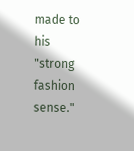made to his "strong fashion sense."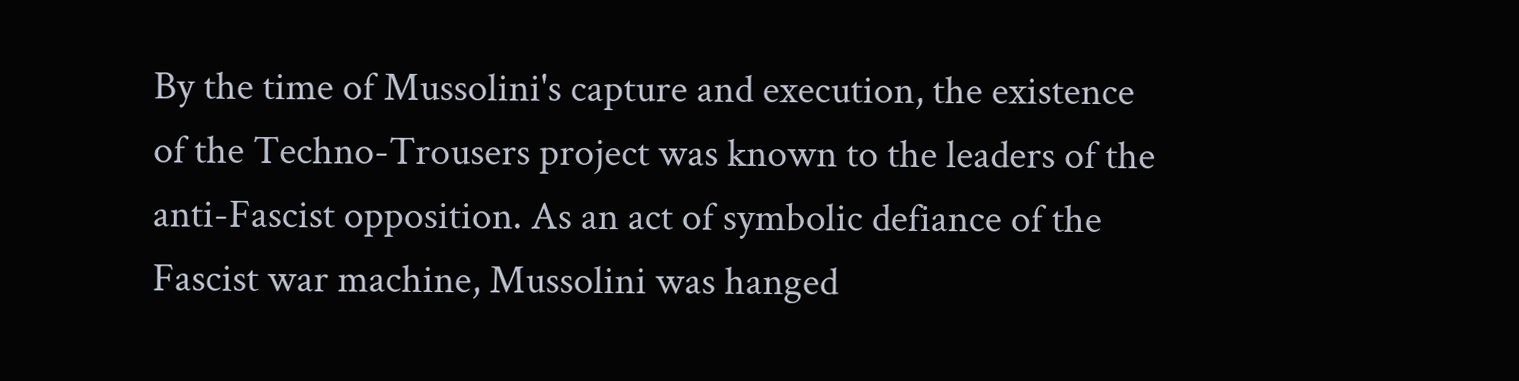By the time of Mussolini's capture and execution, the existence of the Techno-Trousers project was known to the leaders of the anti-Fascist opposition. As an act of symbolic defiance of the Fascist war machine, Mussolini was hanged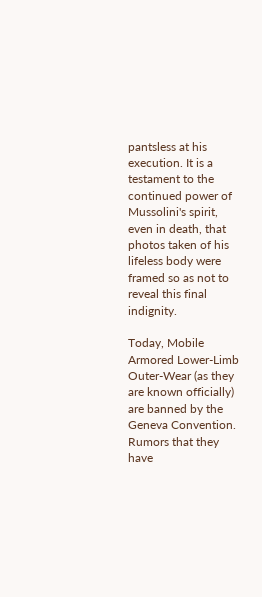pantsless at his execution. It is a testament to the continued power of Mussolini's spirit, even in death, that photos taken of his lifeless body were framed so as not to reveal this final indignity.

Today, Mobile Armored Lower-Limb Outer-Wear (as they are known officially) are banned by the Geneva Convention. Rumors that they have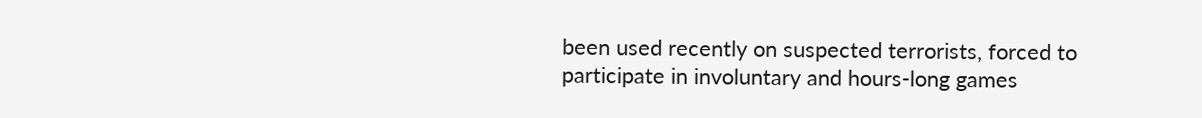been used recently on suspected terrorists, forced to participate in involuntary and hours-long games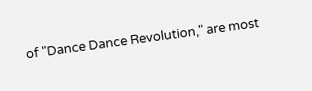of "Dance Dance Revolution," are most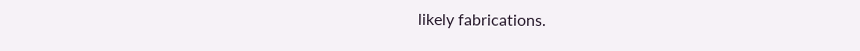likely fabrications.